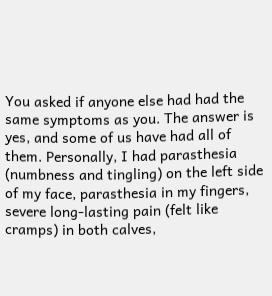You asked if anyone else had had the same symptoms as you. The answer is yes, and some of us have had all of them. Personally, I had parasthesia (numbness and tingling) on the left side of my face, parasthesia in my fingers, severe long-lasting pain (felt like cramps) in both calves,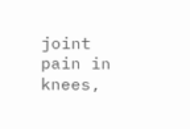joint pain in knees,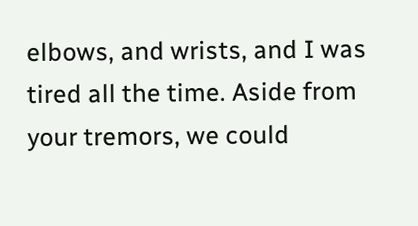elbows, and wrists, and I was tired all the time. Aside from your tremors, we could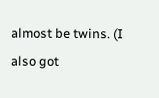almost be twins. (I also got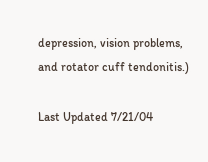depression, vision problems, and rotator cuff tendonitis.)

Last Updated 7/21/04